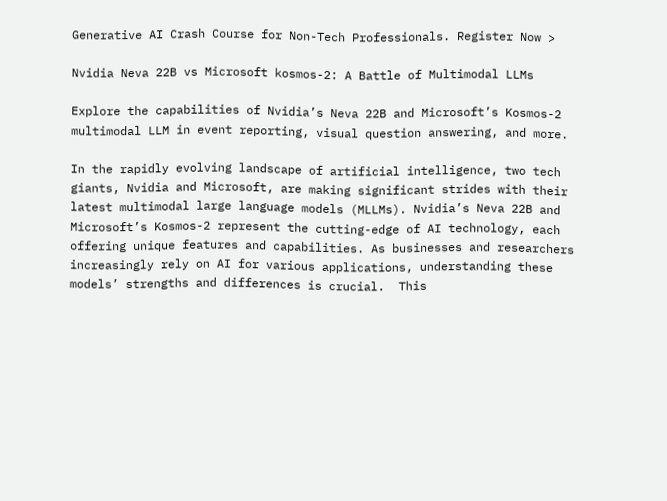Generative AI Crash Course for Non-Tech Professionals. Register Now >

Nvidia Neva 22B vs Microsoft kosmos-2: A Battle of Multimodal LLMs

Explore the capabilities of Nvidia’s Neva 22B and Microsoft’s Kosmos-2 multimodal LLM in event reporting, visual question answering, and more.

In the rapidly evolving landscape of artificial intelligence, two tech giants, Nvidia and Microsoft, are making significant strides with their latest multimodal large language models (MLLMs). Nvidia’s Neva 22B and Microsoft’s Kosmos-2 represent the cutting-edge of AI technology, each offering unique features and capabilities. As businesses and researchers increasingly rely on AI for various applications, understanding these models’ strengths and differences is crucial.  This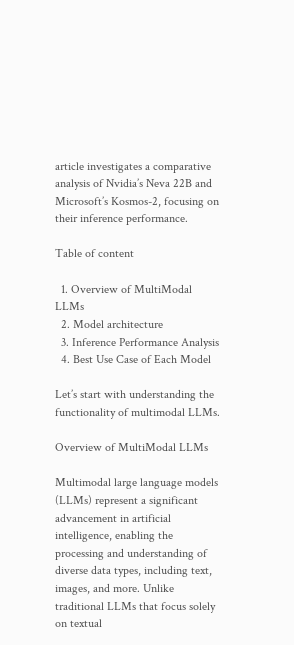article investigates a comparative analysis of Nvidia’s Neva 22B and Microsoft’s Kosmos-2, focusing on their inference performance.

Table of content

  1. Overview of MultiModal LLMs
  2. Model architecture
  3. Inference Performance Analysis
  4. Best Use Case of Each Model

Let’s start with understanding the functionality of multimodal LLMs.

Overview of MultiModal LLMs

Multimodal large language models (LLMs) represent a significant advancement in artificial intelligence, enabling the processing and understanding of diverse data types, including text, images, and more. Unlike traditional LLMs that focus solely on textual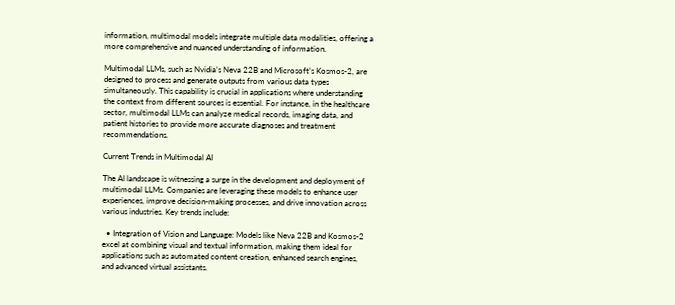information, multimodal models integrate multiple data modalities, offering a more comprehensive and nuanced understanding of information.

Multimodal LLMs, such as Nvidia’s Neva 22B and Microsoft’s Kosmos-2, are designed to process and generate outputs from various data types simultaneously. This capability is crucial in applications where understanding the context from different sources is essential. For instance, in the healthcare sector, multimodal LLMs can analyze medical records, imaging data, and patient histories to provide more accurate diagnoses and treatment recommendations.

Current Trends in Multimodal AI

The AI landscape is witnessing a surge in the development and deployment of multimodal LLMs. Companies are leveraging these models to enhance user experiences, improve decision-making processes, and drive innovation across various industries. Key trends include:

  • Integration of Vision and Language: Models like Neva 22B and Kosmos-2 excel at combining visual and textual information, making them ideal for applications such as automated content creation, enhanced search engines, and advanced virtual assistants.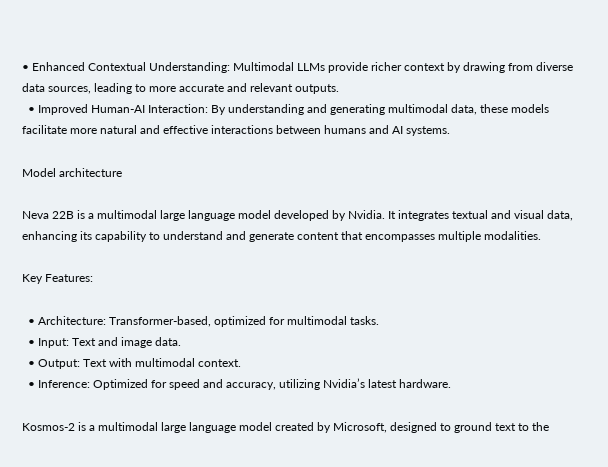• Enhanced Contextual Understanding: Multimodal LLMs provide richer context by drawing from diverse data sources, leading to more accurate and relevant outputs.
  • Improved Human-AI Interaction: By understanding and generating multimodal data, these models facilitate more natural and effective interactions between humans and AI systems.

Model architecture

Neva 22B is a multimodal large language model developed by Nvidia. It integrates textual and visual data, enhancing its capability to understand and generate content that encompasses multiple modalities.

Key Features:

  • Architecture: Transformer-based, optimized for multimodal tasks.
  • Input: Text and image data.
  • Output: Text with multimodal context.
  • Inference: Optimized for speed and accuracy, utilizing Nvidia’s latest hardware.

Kosmos-2 is a multimodal large language model created by Microsoft, designed to ground text to the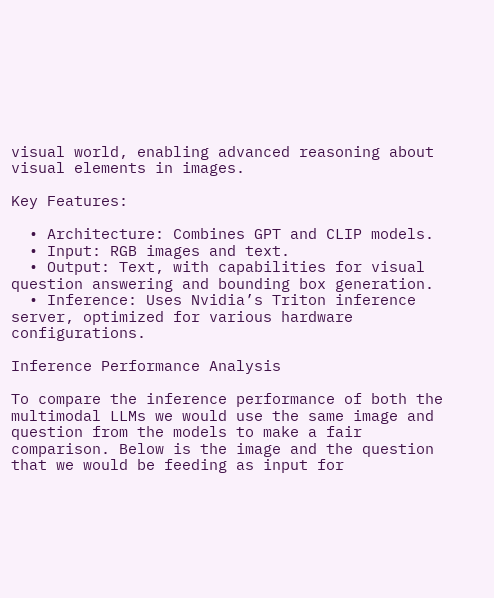visual world, enabling advanced reasoning about visual elements in images.

Key Features:

  • Architecture: Combines GPT and CLIP models.
  • Input: RGB images and text.
  • Output: Text, with capabilities for visual question answering and bounding box generation.
  • Inference: Uses Nvidia’s Triton inference server, optimized for various hardware configurations.

Inference Performance Analysis

To compare the inference performance of both the multimodal LLMs we would use the same image and question from the models to make a fair comparison. Below is the image and the question that we would be feeding as input for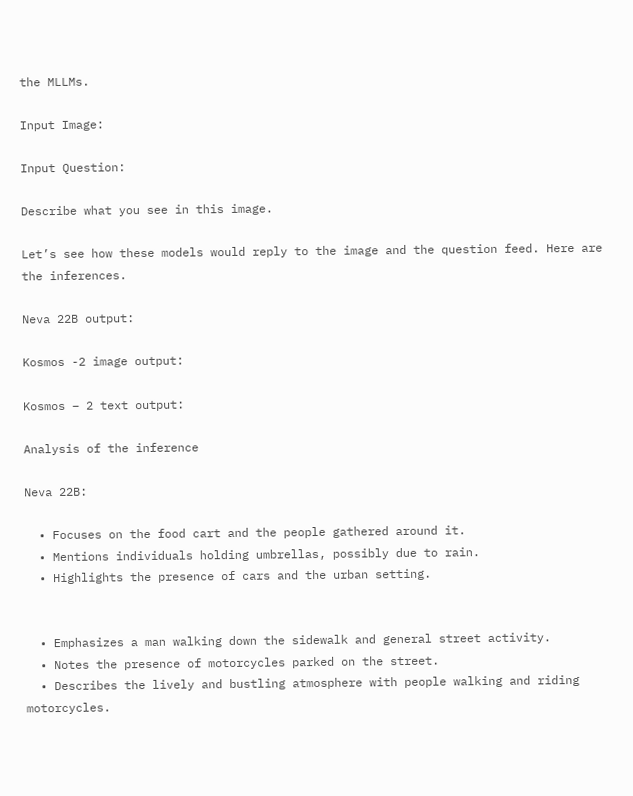the MLLMs.

Input Image:

Input Question:

Describe what you see in this image.

Let’s see how these models would reply to the image and the question feed. Here are the inferences.

Neva 22B output:

Kosmos -2 image output:

Kosmos – 2 text output:

Analysis of the inference

Neva 22B:

  • Focuses on the food cart and the people gathered around it.
  • Mentions individuals holding umbrellas, possibly due to rain.
  • Highlights the presence of cars and the urban setting.


  • Emphasizes a man walking down the sidewalk and general street activity.
  • Notes the presence of motorcycles parked on the street.
  • Describes the lively and bustling atmosphere with people walking and riding motorcycles.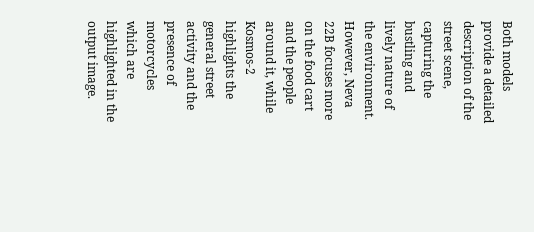Both models provide a detailed description of the street scene, capturing the bustling and lively nature of the environment. However, Neva 22B focuses more on the food cart and the people around it, while Kosmos-2 highlights the general street activity and the presence of motorcycles which are highlighted in the output image.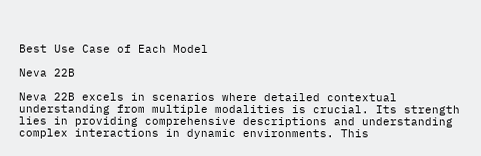Best Use Case of Each Model

Neva 22B

Neva 22B excels in scenarios where detailed contextual understanding from multiple modalities is crucial. Its strength lies in providing comprehensive descriptions and understanding complex interactions in dynamic environments. This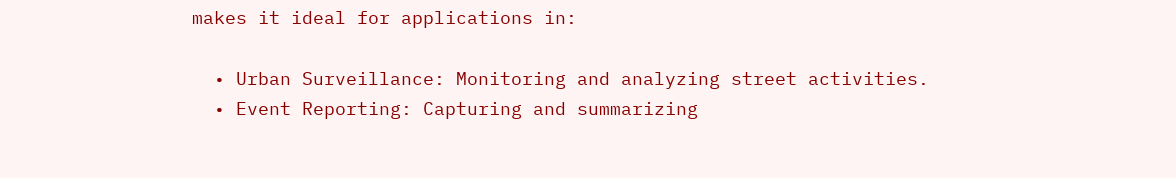makes it ideal for applications in:

  • Urban Surveillance: Monitoring and analyzing street activities.
  • Event Reporting: Capturing and summarizing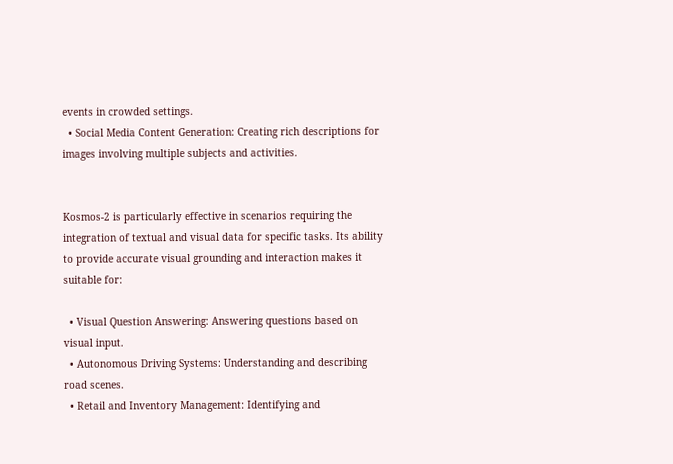events in crowded settings.
  • Social Media Content Generation: Creating rich descriptions for images involving multiple subjects and activities.


Kosmos-2 is particularly effective in scenarios requiring the integration of textual and visual data for specific tasks. Its ability to provide accurate visual grounding and interaction makes it suitable for:

  • Visual Question Answering: Answering questions based on visual input.
  • Autonomous Driving Systems: Understanding and describing road scenes.
  • Retail and Inventory Management: Identifying and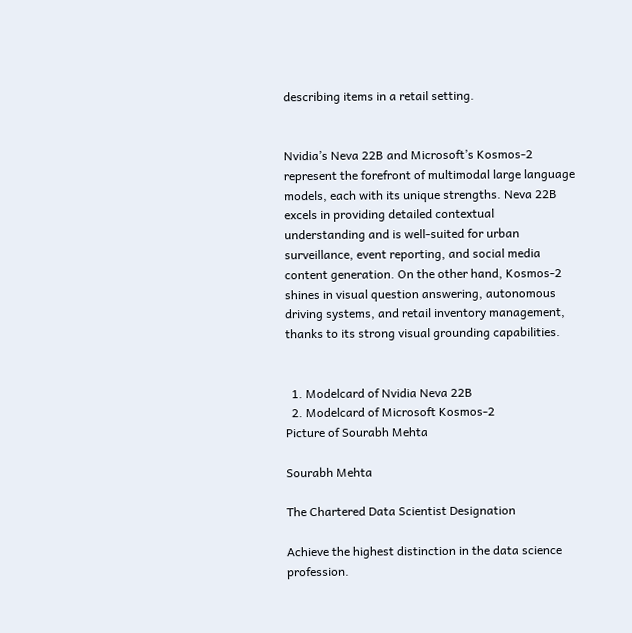describing items in a retail setting.


Nvidia’s Neva 22B and Microsoft’s Kosmos-2 represent the forefront of multimodal large language models, each with its unique strengths. Neva 22B excels in providing detailed contextual understanding and is well-suited for urban surveillance, event reporting, and social media content generation. On the other hand, Kosmos-2 shines in visual question answering, autonomous driving systems, and retail inventory management, thanks to its strong visual grounding capabilities.


  1. Modelcard of Nvidia Neva 22B
  2. Modelcard of Microsoft Kosmos-2
Picture of Sourabh Mehta

Sourabh Mehta

The Chartered Data Scientist Designation

Achieve the highest distinction in the data science profession.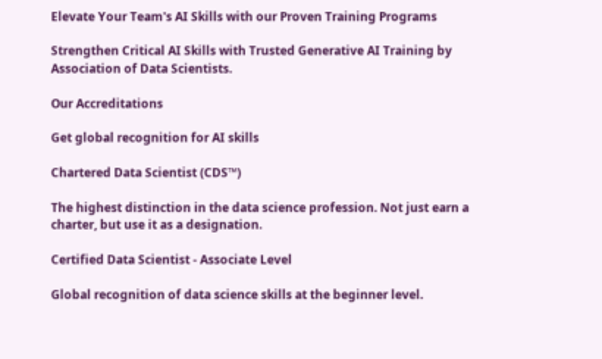Elevate Your Team's AI Skills with our Proven Training Programs

Strengthen Critical AI Skills with Trusted Generative AI Training by Association of Data Scientists.

Our Accreditations

Get global recognition for AI skills

Chartered Data Scientist (CDS™)

The highest distinction in the data science profession. Not just earn a charter, but use it as a designation.

Certified Data Scientist - Associate Level

Global recognition of data science skills at the beginner level.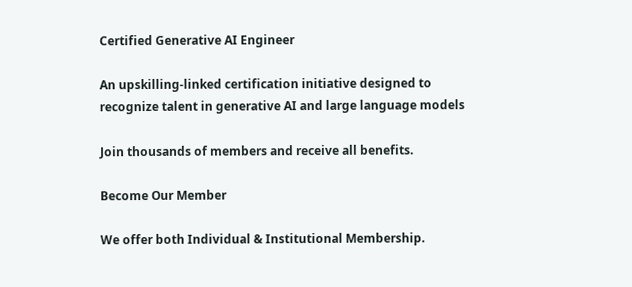Certified Generative AI Engineer

An upskilling-linked certification initiative designed to recognize talent in generative AI and large language models

Join thousands of members and receive all benefits.

Become Our Member

We offer both Individual & Institutional Membership.